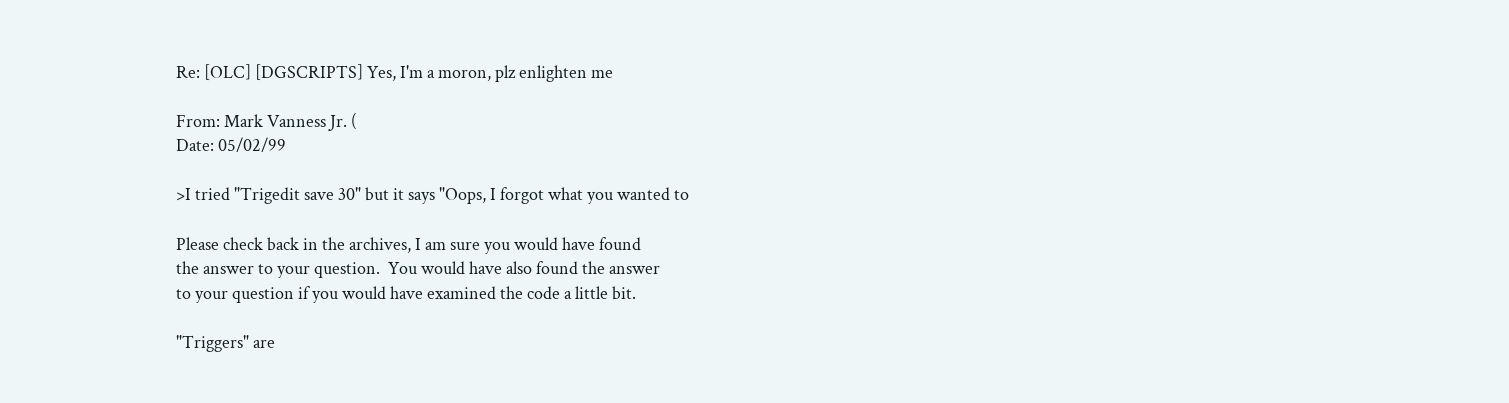Re: [OLC] [DGSCRIPTS] Yes, I'm a moron, plz enlighten me

From: Mark Vanness Jr. (
Date: 05/02/99

>I tried "Trigedit save 30" but it says "Oops, I forgot what you wanted to

Please check back in the archives, I am sure you would have found
the answer to your question.  You would have also found the answer
to your question if you would have examined the code a little bit.

"Triggers" are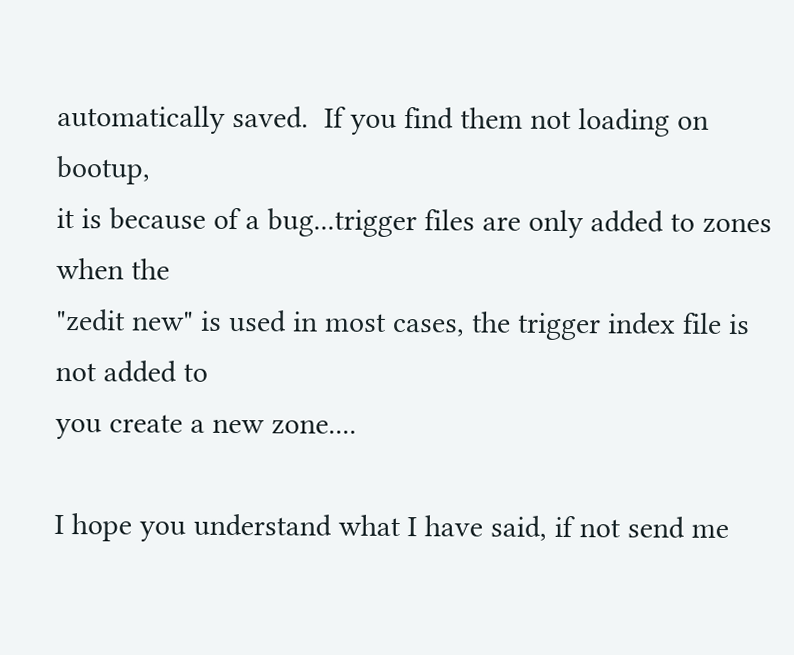automatically saved.  If you find them not loading on bootup,
it is because of a bug...trigger files are only added to zones when the
"zedit new" is used in most cases, the trigger index file is not added to
you create a new zone....

I hope you understand what I have said, if not send me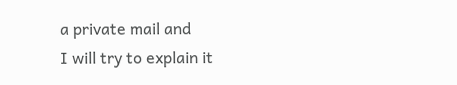a private mail and
I will try to explain it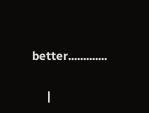better.............

     |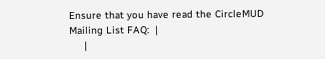Ensure that you have read the CircleMUD Mailing List FAQ:  |
     |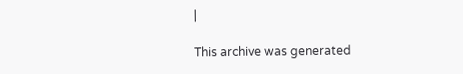|

This archive was generated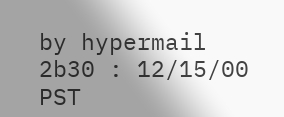by hypermail 2b30 : 12/15/00 PST